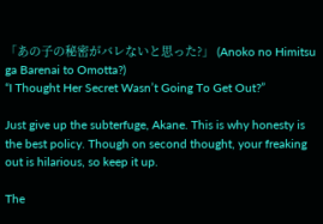「あの子の秘密がバレないと思った?」 (Anoko no Himitsu ga Barenai to Omotta?)
“I Thought Her Secret Wasn’t Going To Get Out?”

Just give up the subterfuge, Akane. This is why honesty is the best policy. Though on second thought, your freaking out is hilarious, so keep it up.

The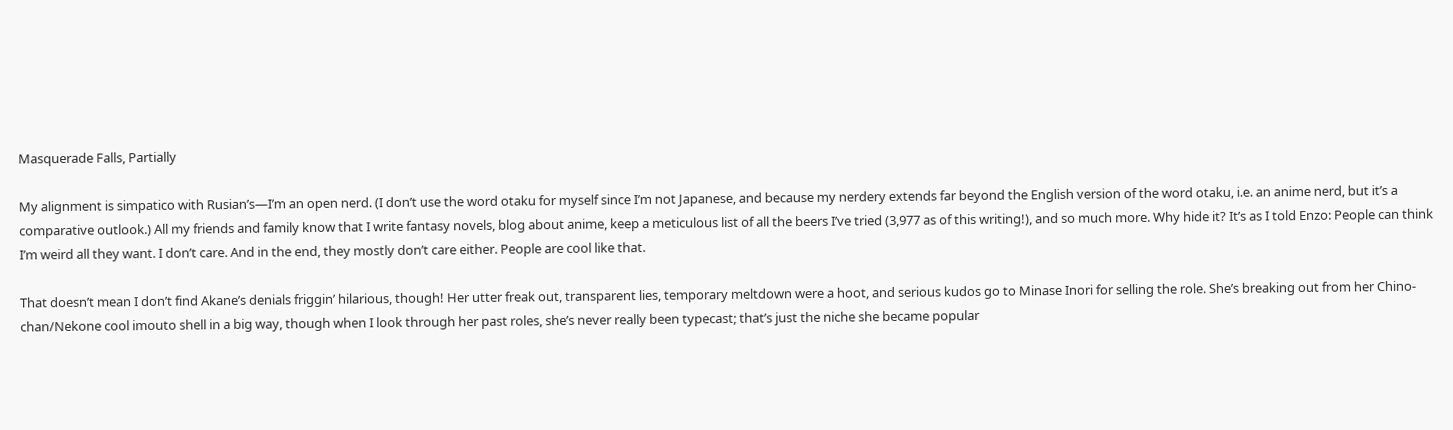Masquerade Falls, Partially

My alignment is simpatico with Rusian’s—I’m an open nerd. (I don’t use the word otaku for myself since I’m not Japanese, and because my nerdery extends far beyond the English version of the word otaku, i.e. an anime nerd, but it’s a comparative outlook.) All my friends and family know that I write fantasy novels, blog about anime, keep a meticulous list of all the beers I’ve tried (3,977 as of this writing!), and so much more. Why hide it? It’s as I told Enzo: People can think I’m weird all they want. I don’t care. And in the end, they mostly don’t care either. People are cool like that.

That doesn’t mean I don’t find Akane’s denials friggin’ hilarious, though! Her utter freak out, transparent lies, temporary meltdown were a hoot, and serious kudos go to Minase Inori for selling the role. She’s breaking out from her Chino-chan/Nekone cool imouto shell in a big way, though when I look through her past roles, she’s never really been typecast; that’s just the niche she became popular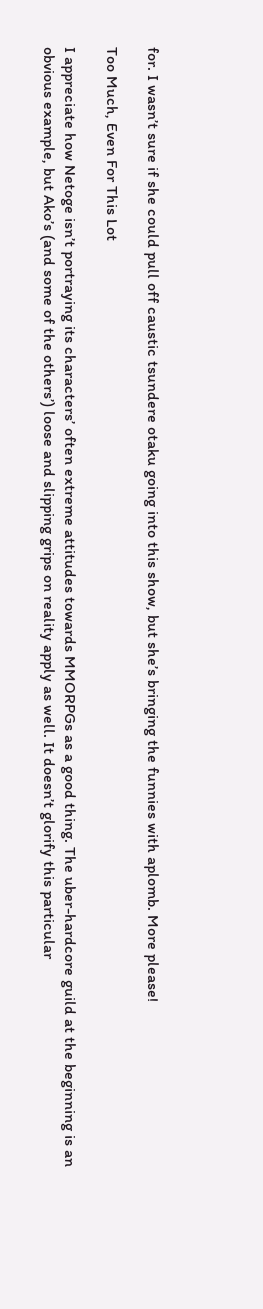for. I wasn’t sure if she could pull off caustic tsundere otaku going into this show, but she’s bringing the funnies with aplomb. More please!

Too Much, Even For This Lot

I appreciate how Netoge isn’t portraying its characters’ often extreme attitudes towards MMORPGs as a good thing. The uber-hardcore guild at the beginning is an obvious example, but Ako’s (and some of the others’) loose and slipping grips on reality apply as well. It doesn’t glorify this particular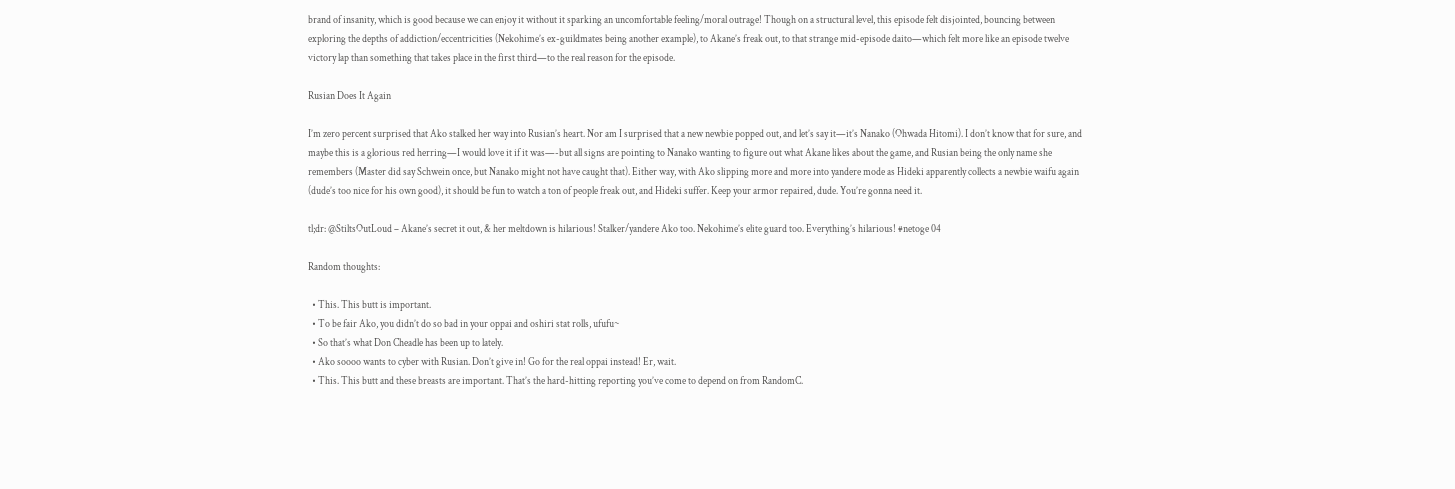brand of insanity, which is good because we can enjoy it without it sparking an uncomfortable feeling/moral outrage! Though on a structural level, this episode felt disjointed, bouncing between exploring the depths of addiction/eccentricities (Nekohime’s ex-guildmates being another example), to Akane’s freak out, to that strange mid-episode daito—which felt more like an episode twelve victory lap than something that takes place in the first third—to the real reason for the episode.

Rusian Does It Again

I’m zero percent surprised that Ako stalked her way into Rusian’s heart. Nor am I surprised that a new newbie popped out, and let’s say it—it’s Nanako (Ohwada Hitomi). I don’t know that for sure, and maybe this is a glorious red herring—I would love it if it was—-but all signs are pointing to Nanako wanting to figure out what Akane likes about the game, and Rusian being the only name she remembers (Master did say Schwein once, but Nanako might not have caught that). Either way, with Ako slipping more and more into yandere mode as Hideki apparently collects a newbie waifu again (dude’s too nice for his own good), it should be fun to watch a ton of people freak out, and Hideki suffer. Keep your armor repaired, dude. You’re gonna need it.

tl;dr: @StiltsOutLoud – Akane’s secret it out, & her meltdown is hilarious! Stalker/yandere Ako too. Nekohime’s elite guard too. Everything’s hilarious! #netoge 04

Random thoughts:

  • This. This butt is important.
  • To be fair Ako, you didn’t do so bad in your oppai and oshiri stat rolls, ufufu~
  • So that’s what Don Cheadle has been up to lately.
  • Ako soooo wants to cyber with Rusian. Don’t give in! Go for the real oppai instead! Er, wait.
  • This. This butt and these breasts are important. That’s the hard-hitting reporting you’ve come to depend on from RandomC.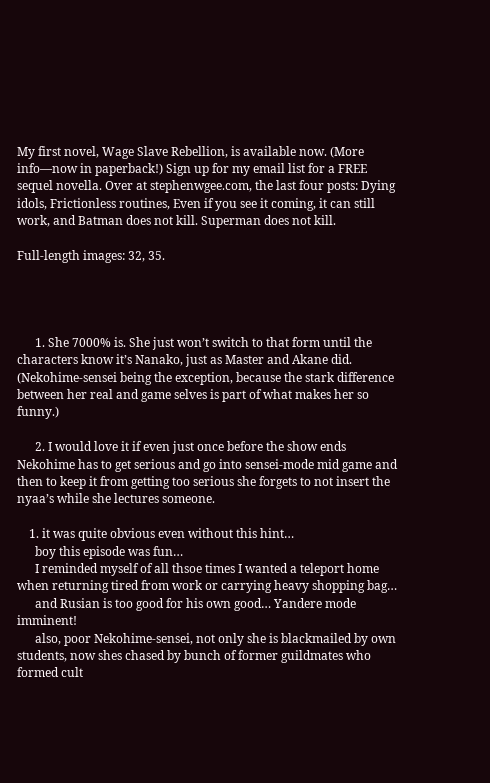My first novel, Wage Slave Rebellion, is available now. (More info—now in paperback!) Sign up for my email list for a FREE sequel novella. Over at stephenwgee.com, the last four posts: Dying idols, Frictionless routines, Even if you see it coming, it can still work, and Batman does not kill. Superman does not kill.

Full-length images: 32, 35.




      1. She 7000% is. She just won’t switch to that form until the characters know it’s Nanako, just as Master and Akane did. (Nekohime-sensei being the exception, because the stark difference between her real and game selves is part of what makes her so funny.)

      2. I would love it if even just once before the show ends Nekohime has to get serious and go into sensei-mode mid game and then to keep it from getting too serious she forgets to not insert the nyaa’s while she lectures someone.

    1. it was quite obvious even without this hint…
      boy this episode was fun…
      I reminded myself of all thsoe times I wanted a teleport home when returning tired from work or carrying heavy shopping bag…
      and Rusian is too good for his own good… Yandere mode imminent!
      also, poor Nekohime-sensei, not only she is blackmailed by own students, now shes chased by bunch of former guildmates who formed cult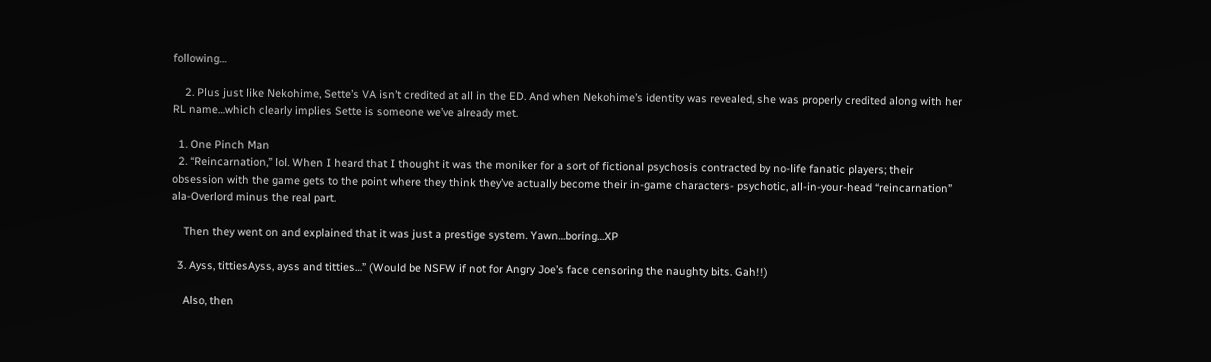following…

    2. Plus just like Nekohime, Sette’s VA isn’t credited at all in the ED. And when Nekohime’s identity was revealed, she was properly credited along with her RL name…which clearly implies Sette is someone we’ve already met.

  1. One Pinch Man
  2. “Reincarnation,” lol. When I heard that I thought it was the moniker for a sort of fictional psychosis contracted by no-life fanatic players; their obsession with the game gets to the point where they think they’ve actually become their in-game characters- psychotic, all-in-your-head “reincarnation” ala-Overlord minus the real part.

    Then they went on and explained that it was just a prestige system. Yawn…boring…XP

  3. Ayss, tittiesAyss, ayss and titties…” (Would be NSFW if not for Angry Joe’s face censoring the naughty bits. Gah!!)

    Also, then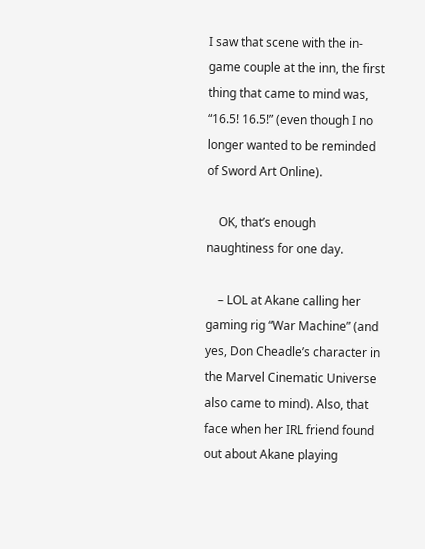I saw that scene with the in-game couple at the inn, the first thing that came to mind was, “16.5! 16.5!” (even though I no longer wanted to be reminded of Sword Art Online).

    OK, that’s enough naughtiness for one day.

    – LOL at Akane calling her gaming rig “War Machine” (and yes, Don Cheadle’s character in the Marvel Cinematic Universe also came to mind). Also, that face when her IRL friend found out about Akane playing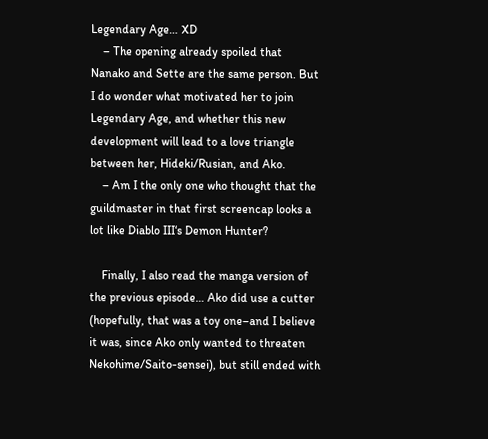Legendary Age… XD
    – The opening already spoiled that Nanako and Sette are the same person. But I do wonder what motivated her to join Legendary Age, and whether this new development will lead to a love triangle between her, Hideki/Rusian, and Ako.
    – Am I the only one who thought that the guildmaster in that first screencap looks a lot like Diablo III‘s Demon Hunter?

    Finally, I also read the manga version of the previous episode… Ako did use a cutter (hopefully, that was a toy one–and I believe it was, since Ako only wanted to threaten Nekohime/Saito-sensei), but still ended with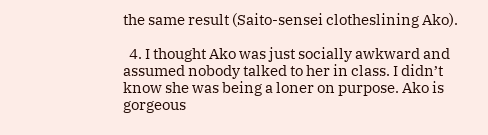the same result (Saito-sensei clotheslining Ako).

  4. I thought Ako was just socially awkward and assumed nobody talked to her in class. I didn’t know she was being a loner on purpose. Ako is gorgeous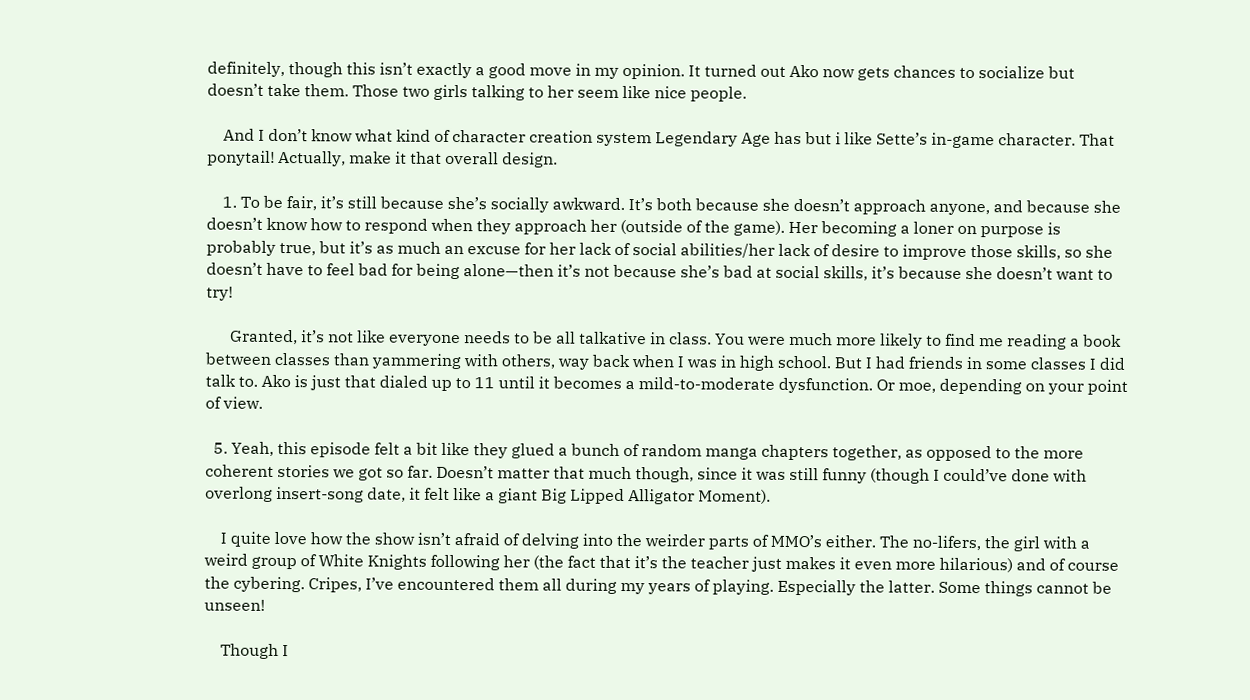definitely, though this isn’t exactly a good move in my opinion. It turned out Ako now gets chances to socialize but doesn’t take them. Those two girls talking to her seem like nice people.

    And I don’t know what kind of character creation system Legendary Age has but i like Sette’s in-game character. That ponytail! Actually, make it that overall design.

    1. To be fair, it’s still because she’s socially awkward. It’s both because she doesn’t approach anyone, and because she doesn’t know how to respond when they approach her (outside of the game). Her becoming a loner on purpose is probably true, but it’s as much an excuse for her lack of social abilities/her lack of desire to improve those skills, so she doesn’t have to feel bad for being alone—then it’s not because she’s bad at social skills, it’s because she doesn’t want to try!

      Granted, it’s not like everyone needs to be all talkative in class. You were much more likely to find me reading a book between classes than yammering with others, way back when I was in high school. But I had friends in some classes I did talk to. Ako is just that dialed up to 11 until it becomes a mild-to-moderate dysfunction. Or moe, depending on your point of view.

  5. Yeah, this episode felt a bit like they glued a bunch of random manga chapters together, as opposed to the more coherent stories we got so far. Doesn’t matter that much though, since it was still funny (though I could’ve done with overlong insert-song date, it felt like a giant Big Lipped Alligator Moment).

    I quite love how the show isn’t afraid of delving into the weirder parts of MMO’s either. The no-lifers, the girl with a weird group of White Knights following her (the fact that it’s the teacher just makes it even more hilarious) and of course the cybering. Cripes, I’ve encountered them all during my years of playing. Especially the latter. Some things cannot be unseen!

    Though I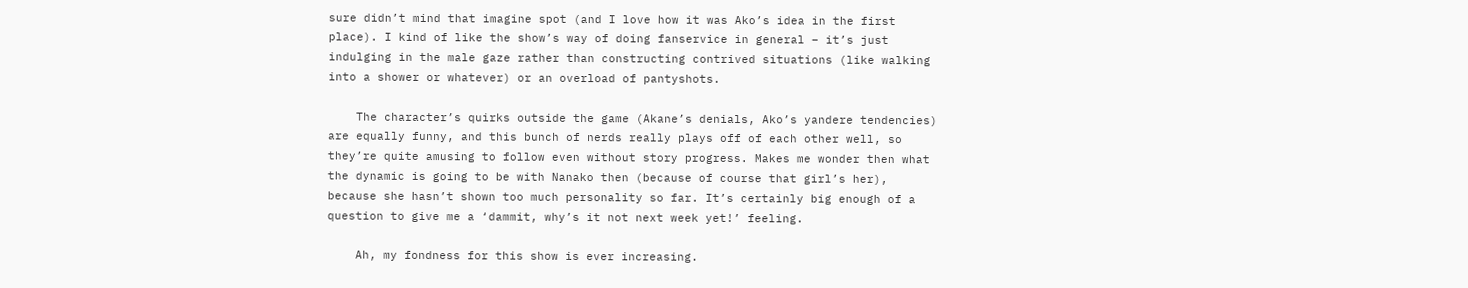sure didn’t mind that imagine spot (and I love how it was Ako’s idea in the first place). I kind of like the show’s way of doing fanservice in general – it’s just indulging in the male gaze rather than constructing contrived situations (like walking into a shower or whatever) or an overload of pantyshots.

    The character’s quirks outside the game (Akane’s denials, Ako’s yandere tendencies) are equally funny, and this bunch of nerds really plays off of each other well, so they’re quite amusing to follow even without story progress. Makes me wonder then what the dynamic is going to be with Nanako then (because of course that girl’s her), because she hasn’t shown too much personality so far. It’s certainly big enough of a question to give me a ‘dammit, why’s it not next week yet!’ feeling.

    Ah, my fondness for this show is ever increasing.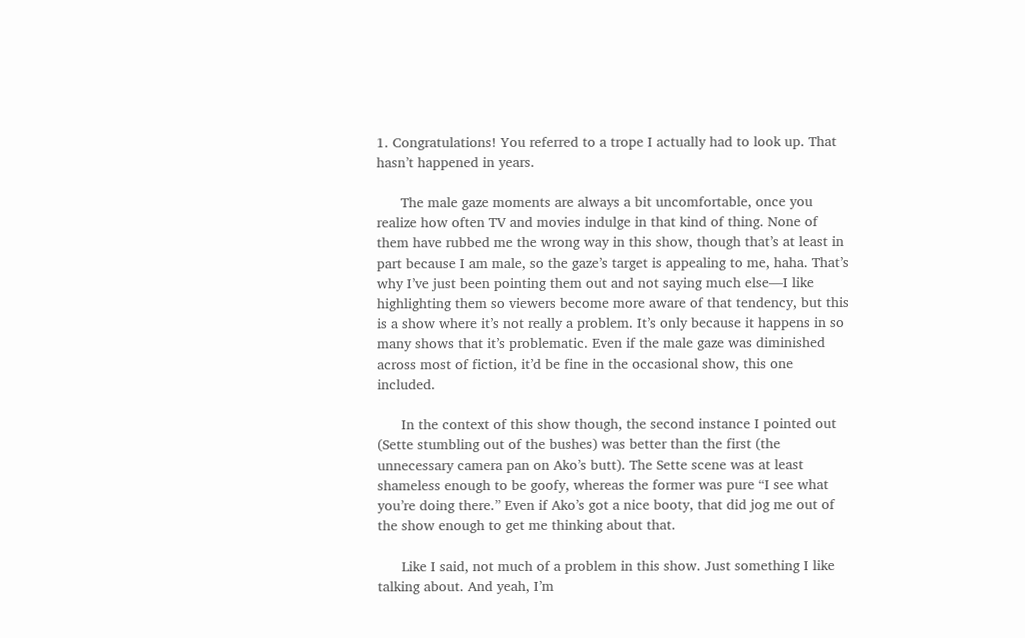1. Congratulations! You referred to a trope I actually had to look up. That hasn’t happened in years.

      The male gaze moments are always a bit uncomfortable, once you realize how often TV and movies indulge in that kind of thing. None of them have rubbed me the wrong way in this show, though that’s at least in part because I am male, so the gaze’s target is appealing to me, haha. That’s why I’ve just been pointing them out and not saying much else—I like highlighting them so viewers become more aware of that tendency, but this is a show where it’s not really a problem. It’s only because it happens in so many shows that it’s problematic. Even if the male gaze was diminished across most of fiction, it’d be fine in the occasional show, this one included.

      In the context of this show though, the second instance I pointed out (Sette stumbling out of the bushes) was better than the first (the unnecessary camera pan on Ako’s butt). The Sette scene was at least shameless enough to be goofy, whereas the former was pure “I see what you’re doing there.” Even if Ako’s got a nice booty, that did jog me out of the show enough to get me thinking about that.

      Like I said, not much of a problem in this show. Just something I like talking about. And yeah, I’m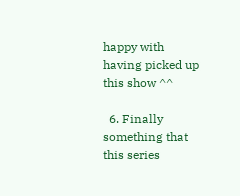happy with having picked up this show ^^

  6. Finally something that this series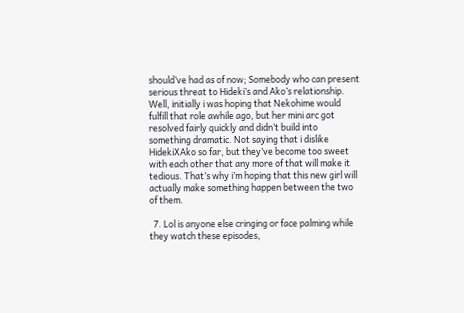should’ve had as of now; Somebody who can present serious threat to Hideki’s and Ako’s relationship. Well, initially i was hoping that Nekohime would fulfill that role awhile ago, but her mini arc got resolved fairly quickly and didn’t build into something dramatic. Not saying that i dislike HidekiXAko so far, but they’ve become too sweet with each other that any more of that will make it tedious. That’s why i’m hoping that this new girl will actually make something happen between the two of them.

  7. Lol is anyone else cringing or face palming while they watch these episodes,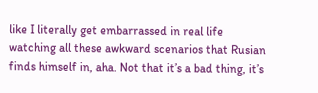like I literally get embarrassed in real life watching all these awkward scenarios that Rusian finds himself in, aha. Not that it’s a bad thing, it’s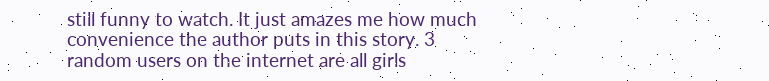still funny to watch. It just amazes me how much convenience the author puts in this story. 3 random users on the internet are all girls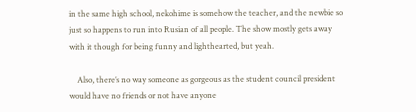in the same high school, nekohime is somehow the teacher, and the newbie so just so happens to run into Rusian of all people. The show mostly gets away with it though for being funny and lighthearted, but yeah.

    Also, there’s no way someone as gorgeous as the student council president would have no friends or not have anyone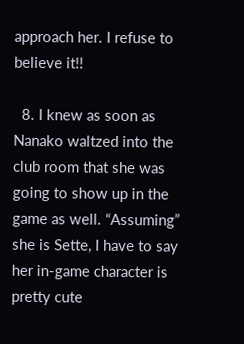approach her. I refuse to believe it!!

  8. I knew as soon as Nanako waltzed into the club room that she was going to show up in the game as well. “Assuming” she is Sette, I have to say her in-game character is pretty cute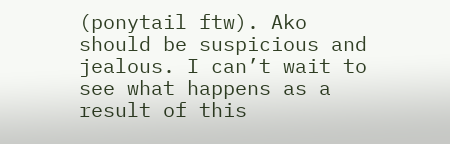(ponytail ftw). Ako should be suspicious and jealous. I can’t wait to see what happens as a result of this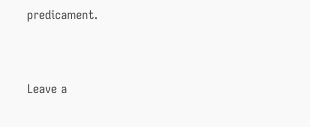predicament.


Leave a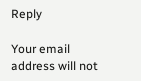Reply

Your email address will not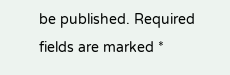be published. Required fields are marked *